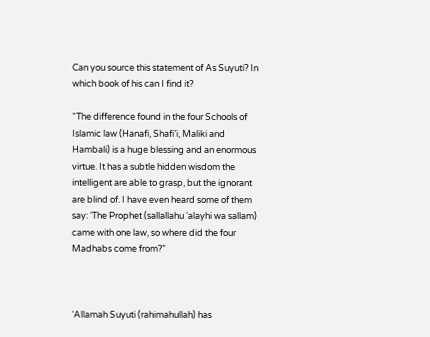Can you source this statement of As Suyuti? In which book of his can I find it?

“The difference found in the four Schools of Islamic law (Hanafi, Shafi’i, Maliki and Hambali) is a huge blessing and an enormous virtue. It has a subtle hidden wisdom the intelligent are able to grasp, but the ignorant are blind of. I have even heard some of them say: ‘The Prophet (sallallahu ‘alayhi wa sallam) came with one law, so where did the four Madhabs come from?”



‘Allamah Suyuti (rahimahullah) has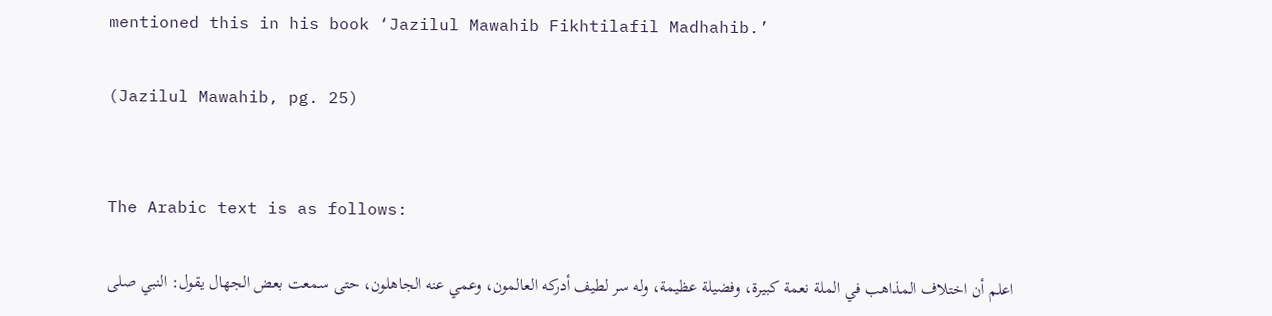mentioned this in his book ‘Jazilul Mawahib Fikhtilafil Madhahib.’

(Jazilul Mawahib, pg. 25)


The Arabic text is as follows:

اعلم أن اختلاف المذاهب في الملة نعمة كبيرة، وفضيلة عظيمة، وله سر لطيف أدركه العالمون، وعمي عنه الجاهلون، حتى سمعت بعض الجهال يقول: النبي صلى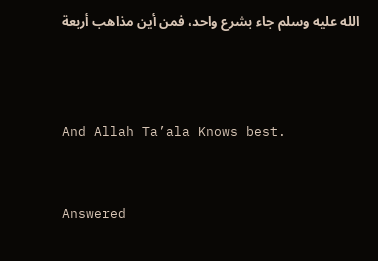الله عليه وسلم جاء بشرع واحد، فمن أين مذاهب أربعة



And Allah Ta’ala Knows best.


Answered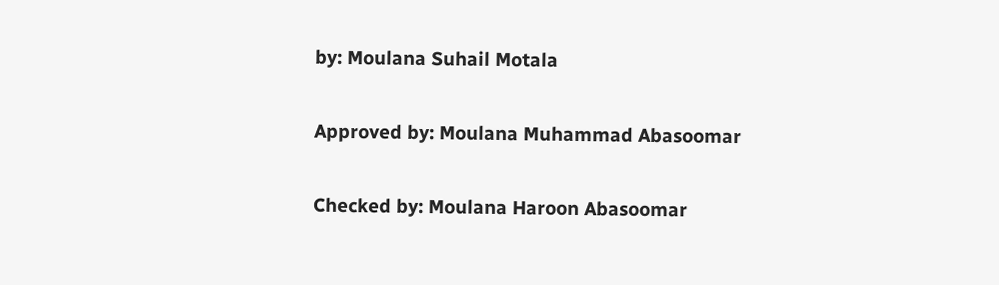by: Moulana Suhail Motala


Approved by: Moulana Muhammad Abasoomar


Checked by: Moulana Haroon Abasoomar